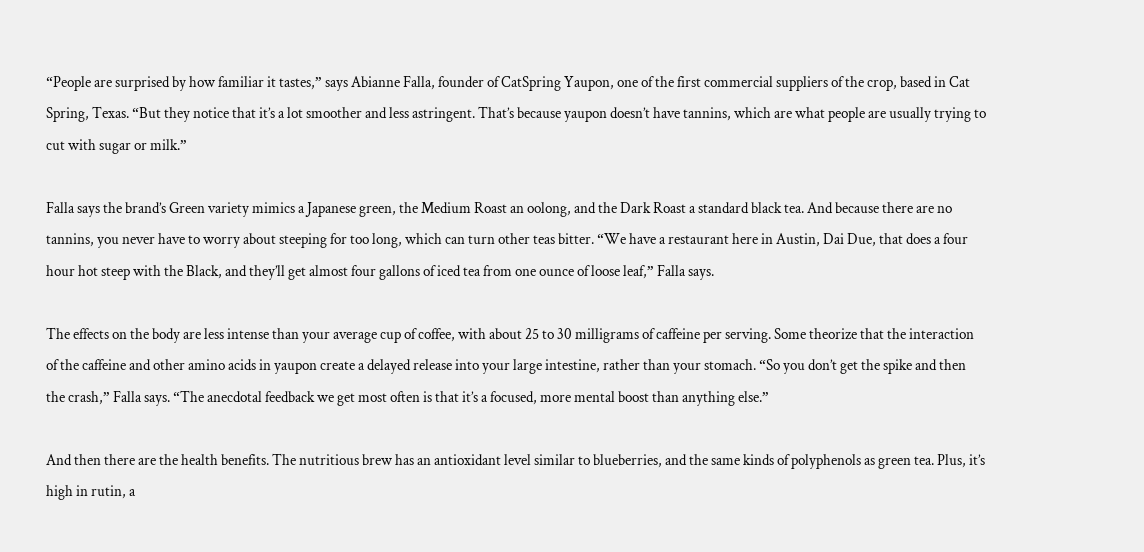“People are surprised by how familiar it tastes,” says Abianne Falla, founder of CatSpring Yaupon, one of the first commercial suppliers of the crop, based in Cat Spring, Texas. “But they notice that it’s a lot smoother and less astringent. That’s because yaupon doesn’t have tannins, which are what people are usually trying to cut with sugar or milk.”

Falla says the brand’s Green variety mimics a Japanese green, the Medium Roast an oolong, and the Dark Roast a standard black tea. And because there are no tannins, you never have to worry about steeping for too long, which can turn other teas bitter. “We have a restaurant here in Austin, Dai Due, that does a four hour hot steep with the Black, and they’ll get almost four gallons of iced tea from one ounce of loose leaf,” Falla says.

The effects on the body are less intense than your average cup of coffee, with about 25 to 30 milligrams of caffeine per serving. Some theorize that the interaction of the caffeine and other amino acids in yaupon create a delayed release into your large intestine, rather than your stomach. “So you don’t get the spike and then the crash,” Falla says. “The anecdotal feedback we get most often is that it’s a focused, more mental boost than anything else.”

And then there are the health benefits. The nutritious brew has an antioxidant level similar to blueberries, and the same kinds of polyphenols as green tea. Plus, it’s high in rutin, a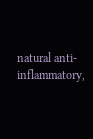natural anti-inflammatory,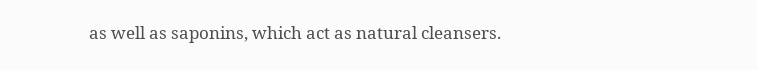as well as saponins, which act as natural cleansers.